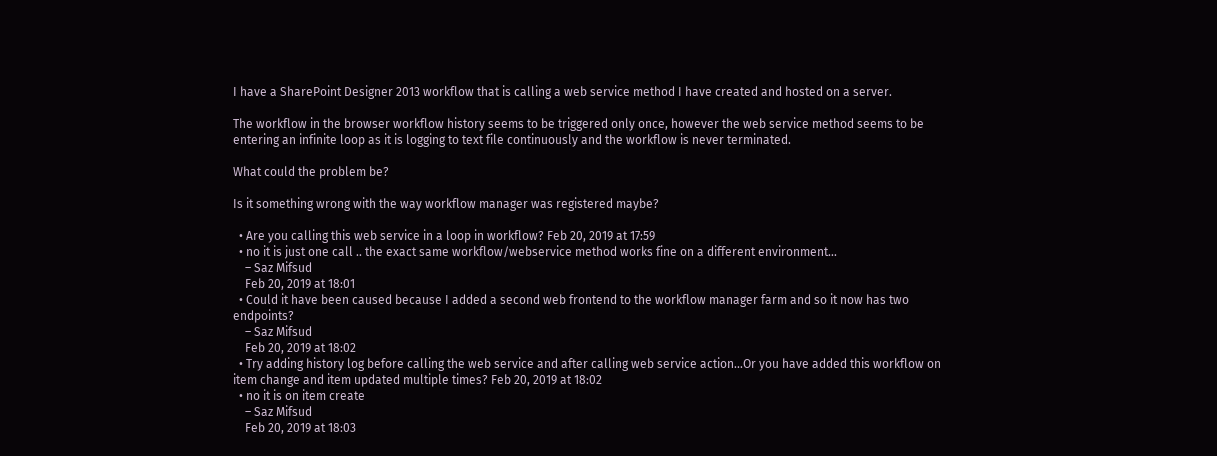I have a SharePoint Designer 2013 workflow that is calling a web service method I have created and hosted on a server.

The workflow in the browser workflow history seems to be triggered only once, however the web service method seems to be entering an infinite loop as it is logging to text file continuously and the workflow is never terminated.

What could the problem be?

Is it something wrong with the way workflow manager was registered maybe?

  • Are you calling this web service in a loop in workflow? Feb 20, 2019 at 17:59
  • no it is just one call .. the exact same workflow/webservice method works fine on a different environment...
    – Saz Mifsud
    Feb 20, 2019 at 18:01
  • Could it have been caused because I added a second web frontend to the workflow manager farm and so it now has two endpoints?
    – Saz Mifsud
    Feb 20, 2019 at 18:02
  • Try adding history log before calling the web service and after calling web service action...Or you have added this workflow on item change and item updated multiple times? Feb 20, 2019 at 18:02
  • no it is on item create
    – Saz Mifsud
    Feb 20, 2019 at 18:03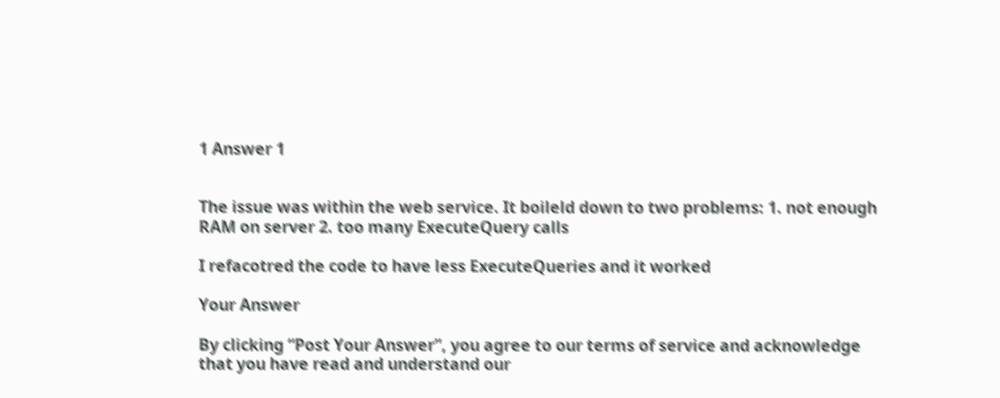1 Answer 1


The issue was within the web service. It boileld down to two problems: 1. not enough RAM on server 2. too many ExecuteQuery calls

I refacotred the code to have less ExecuteQueries and it worked

Your Answer

By clicking “Post Your Answer”, you agree to our terms of service and acknowledge that you have read and understand our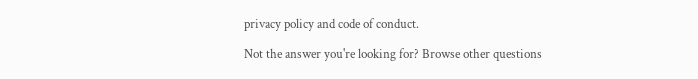privacy policy and code of conduct.

Not the answer you're looking for? Browse other questions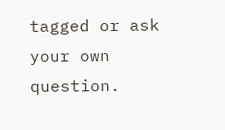tagged or ask your own question.